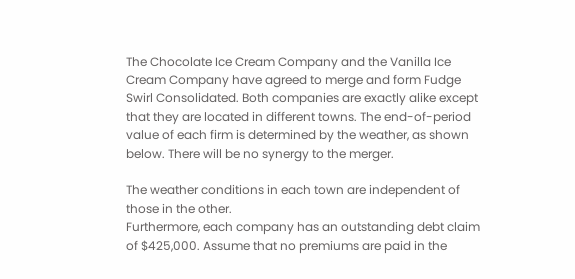The Chocolate Ice Cream Company and the Vanilla Ice Cream Company have agreed to merge and form Fudge Swirl Consolidated. Both companies are exactly alike except that they are located in different towns. The end-of-period value of each firm is determined by the weather, as shown below. There will be no synergy to the merger.

The weather conditions in each town are independent of those in the other.
Furthermore, each company has an outstanding debt claim of $425,000. Assume that no premiums are paid in the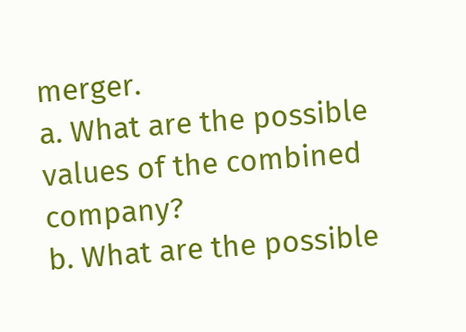merger.
a. What are the possible values of the combined company?
b. What are the possible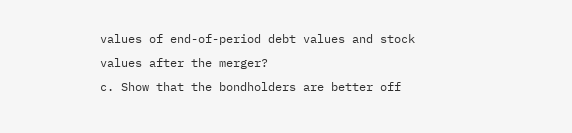values of end-of-period debt values and stock values after the merger?
c. Show that the bondholders are better off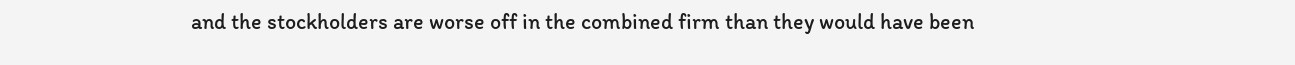and the stockholders are worse off in the combined firm than they would have been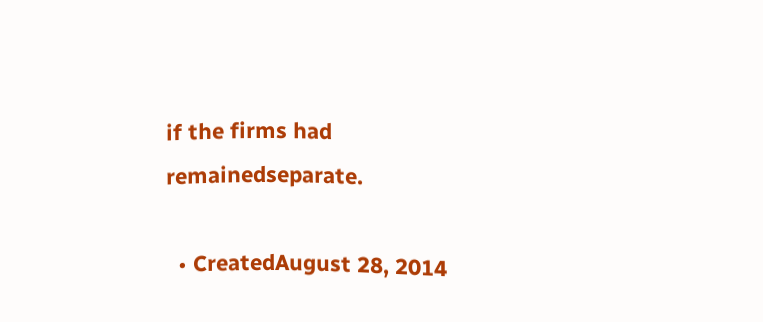if the firms had remainedseparate.

  • CreatedAugust 28, 2014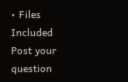• Files Included
Post your question